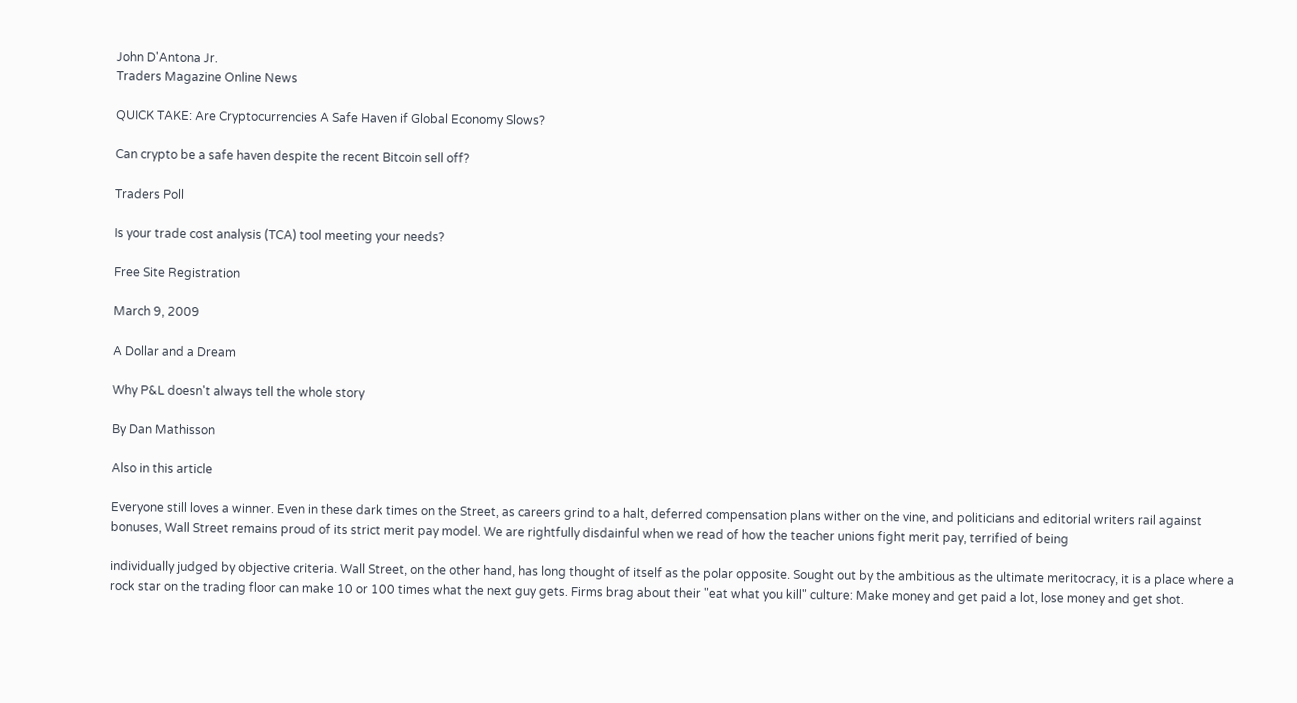John D'Antona Jr.
Traders Magazine Online News

QUICK TAKE: Are Cryptocurrencies A Safe Haven if Global Economy Slows?

Can crypto be a safe haven despite the recent Bitcoin sell off?

Traders Poll

Is your trade cost analysis (TCA) tool meeting your needs?

Free Site Registration

March 9, 2009

A Dollar and a Dream

Why P&L doesn't always tell the whole story

By Dan Mathisson

Also in this article

Everyone still loves a winner. Even in these dark times on the Street, as careers grind to a halt, deferred compensation plans wither on the vine, and politicians and editorial writers rail against bonuses, Wall Street remains proud of its strict merit pay model. We are rightfully disdainful when we read of how the teacher unions fight merit pay, terrified of being

individually judged by objective criteria. Wall Street, on the other hand, has long thought of itself as the polar opposite. Sought out by the ambitious as the ultimate meritocracy, it is a place where a rock star on the trading floor can make 10 or 100 times what the next guy gets. Firms brag about their "eat what you kill" culture: Make money and get paid a lot, lose money and get shot.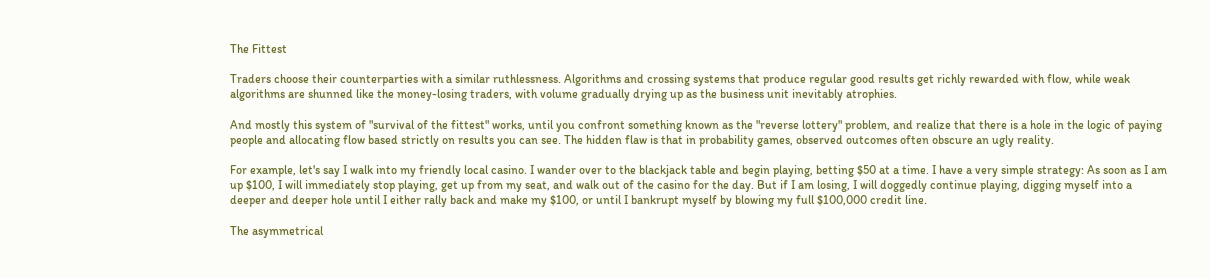The Fittest

Traders choose their counterparties with a similar ruthlessness. Algorithms and crossing systems that produce regular good results get richly rewarded with flow, while weak algorithms are shunned like the money-losing traders, with volume gradually drying up as the business unit inevitably atrophies.

And mostly this system of "survival of the fittest" works, until you confront something known as the "reverse lottery" problem, and realize that there is a hole in the logic of paying people and allocating flow based strictly on results you can see. The hidden flaw is that in probability games, observed outcomes often obscure an ugly reality.

For example, let's say I walk into my friendly local casino. I wander over to the blackjack table and begin playing, betting $50 at a time. I have a very simple strategy: As soon as I am up $100, I will immediately stop playing, get up from my seat, and walk out of the casino for the day. But if I am losing, I will doggedly continue playing, digging myself into a deeper and deeper hole until I either rally back and make my $100, or until I bankrupt myself by blowing my full $100,000 credit line.

The asymmetrical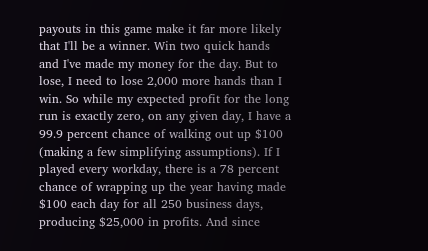payouts in this game make it far more likely that I'll be a winner. Win two quick hands and I've made my money for the day. But to lose, I need to lose 2,000 more hands than I win. So while my expected profit for the long run is exactly zero, on any given day, I have a 99.9 percent chance of walking out up $100 (making a few simplifying assumptions). If I played every workday, there is a 78 percent chance of wrapping up the year having made $100 each day for all 250 business days, producing $25,000 in profits. And since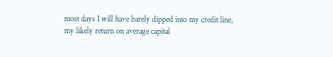most days I will have barely dipped into my credit line, my likely return on average capital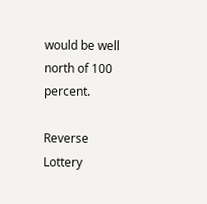would be well north of 100 percent.

Reverse Lottery